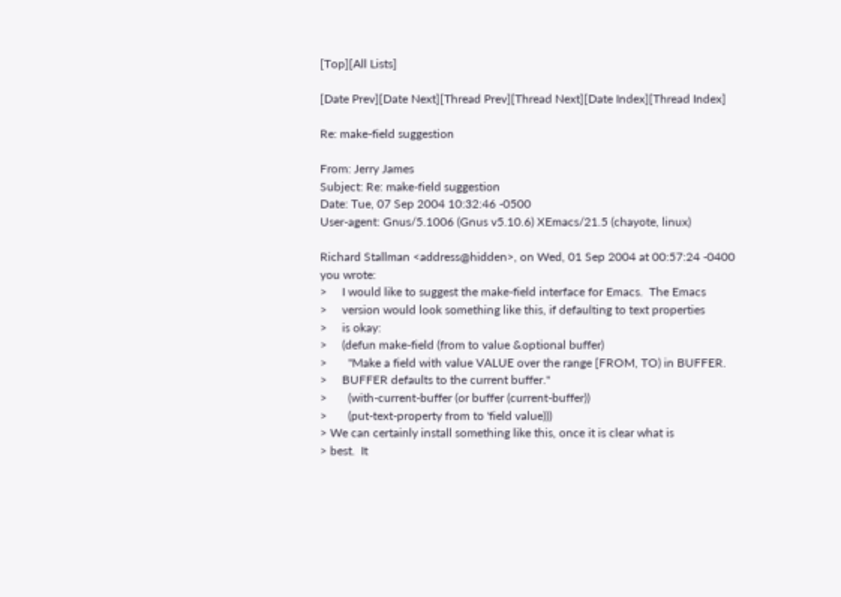[Top][All Lists]

[Date Prev][Date Next][Thread Prev][Thread Next][Date Index][Thread Index]

Re: make-field suggestion

From: Jerry James
Subject: Re: make-field suggestion
Date: Tue, 07 Sep 2004 10:32:46 -0500
User-agent: Gnus/5.1006 (Gnus v5.10.6) XEmacs/21.5 (chayote, linux)

Richard Stallman <address@hidden>, on Wed, 01 Sep 2004 at 00:57:24 -0400
you wrote:
>     I would like to suggest the make-field interface for Emacs.  The Emacs
>     version would look something like this, if defaulting to text properties
>     is okay:
>     (defun make-field (from to value &optional buffer)
>       "Make a field with value VALUE over the range [FROM, TO) in BUFFER.
>     BUFFER defaults to the current buffer."
>       (with-current-buffer (or buffer (current-buffer))
>       (put-text-property from to 'field value)))
> We can certainly install something like this, once it is clear what is
> best.  It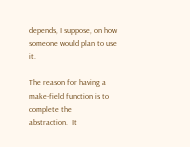depends, I suppose, on how someone would plan to use it.

The reason for having a make-field function is to complete the
abstraction.  It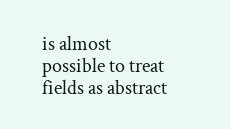is almost possible to treat fields as abstract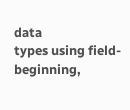data
types using field-beginning,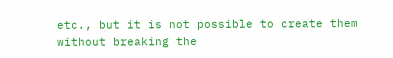etc., but it is not possible to create them
without breaking the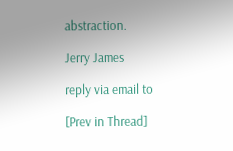abstraction.

Jerry James

reply via email to

[Prev in Thread]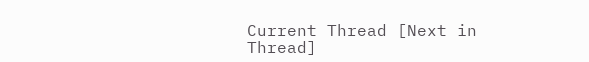Current Thread [Next in Thread]